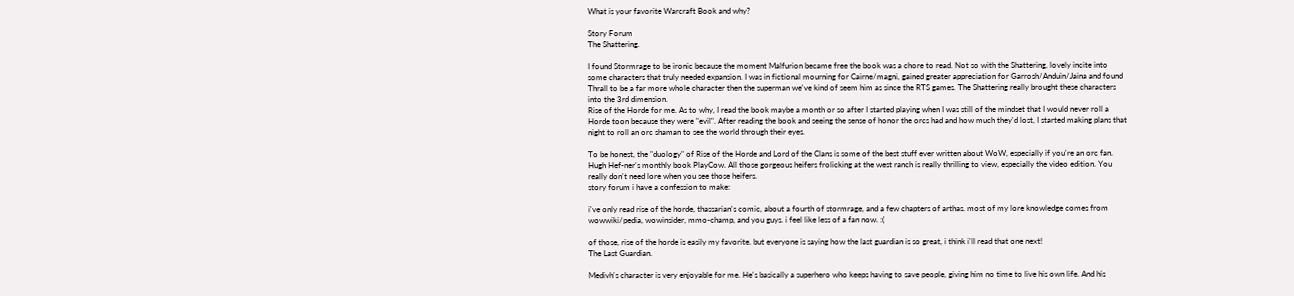What is your favorite Warcraft Book and why?

Story Forum
The Shattering.

I found Stormrage to be ironic because the moment Malfurion became free the book was a chore to read. Not so with the Shattering, lovely incite into some characters that truly needed expansion. I was in fictional mourning for Cairne/magni, gained greater appreciation for Garrosh/Anduin/Jaina and found Thrall to be a far more whole character then the superman we've kind of seem him as since the RTS games. The Shattering really brought these characters into the 3rd dimension.
Rise of the Horde for me. As to why, I read the book maybe a month or so after I started playing when I was still of the mindset that I would never roll a Horde toon because they were "evil". After reading the book and seeing the sense of honor the orcs had and how much they'd lost, I started making plans that night to roll an orc shaman to see the world through their eyes.

To be honest, the "duology" of Rise of the Horde and Lord of the Clans is some of the best stuff ever written about WoW, especially if you're an orc fan.
Hugh Hef-ner's monthly book PlayCow. All those gorgeous heifers frolicking at the west ranch is really thrilling to view, especially the video edition. You really don't need lore when you see those heifers.
story forum i have a confession to make:

i've only read rise of the horde, thassarian's comic, about a fourth of stormrage, and a few chapters of arthas. most of my lore knowledge comes from wowwiki/pedia, wowinsider, mmo-champ, and you guys. i feel like less of a fan now. :(

of those, rise of the horde is easily my favorite. but everyone is saying how the last guardian is so great, i think i'll read that one next!
The Last Guardian.

Medivh's character is very enjoyable for me. He's basically a superhero who keeps having to save people, giving him no time to live his own life. And his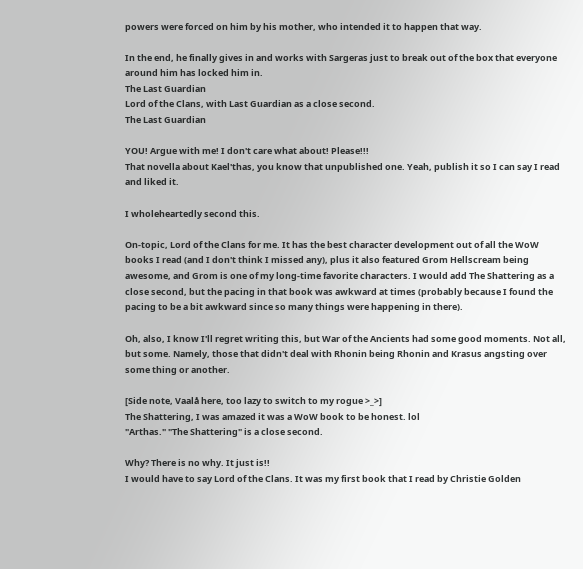powers were forced on him by his mother, who intended it to happen that way.

In the end, he finally gives in and works with Sargeras just to break out of the box that everyone around him has locked him in.
The Last Guardian
Lord of the Clans, with Last Guardian as a close second.
The Last Guardian

YOU! Argue with me! I don't care what about! Please!!!
That novella about Kael'thas, you know that unpublished one. Yeah, publish it so I can say I read and liked it.

I wholeheartedly second this.

On-topic, Lord of the Clans for me. It has the best character development out of all the WoW books I read (and I don't think I missed any), plus it also featured Grom Hellscream being awesome, and Grom is one of my long-time favorite characters. I would add The Shattering as a close second, but the pacing in that book was awkward at times (probably because I found the pacing to be a bit awkward since so many things were happening in there).

Oh, also, I know I'll regret writing this, but War of the Ancients had some good moments. Not all, but some. Namely, those that didn't deal with Rhonin being Rhonin and Krasus angsting over some thing or another.

[Side note, Vaalå here, too lazy to switch to my rogue >_>]
The Shattering, I was amazed it was a WoW book to be honest. lol
"Arthas." "The Shattering" is a close second.

Why? There is no why. It just is!!
I would have to say Lord of the Clans. It was my first book that I read by Christie Golden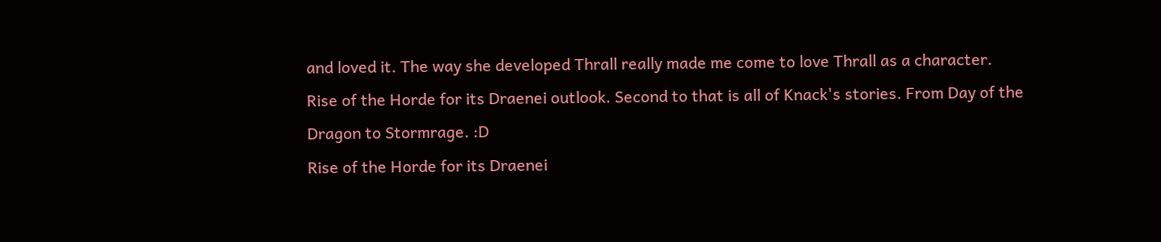and loved it. The way she developed Thrall really made me come to love Thrall as a character.
Rise of the Horde for its Draenei outlook. Second to that is all of Knack's stories. From Day of the Dragon to Stormrage. :D
Rise of the Horde for its Draenei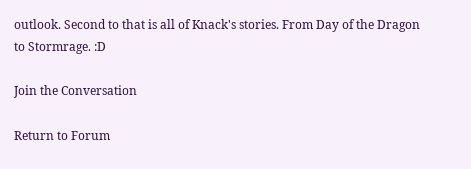outlook. Second to that is all of Knack's stories. From Day of the Dragon to Stormrage. :D

Join the Conversation

Return to Forum